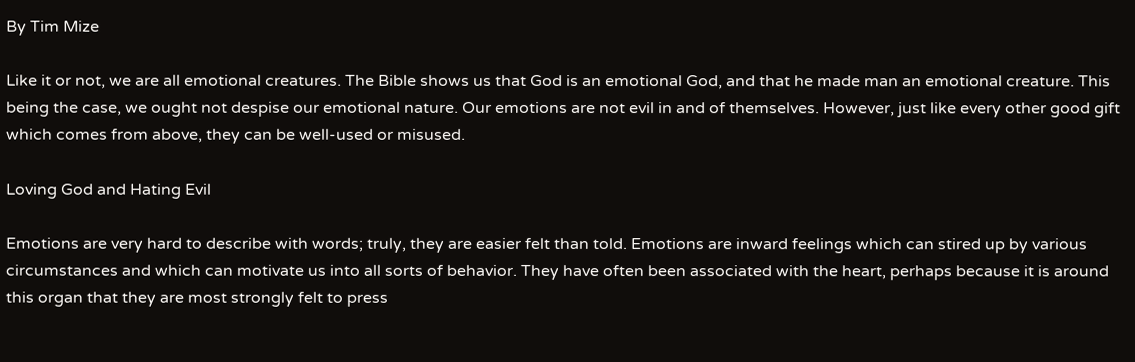By Tim Mize

Like it or not, we are all emotional creatures. The Bible shows us that God is an emotional God, and that he made man an emotional creature. This being the case, we ought not despise our emotional nature. Our emotions are not evil in and of themselves. However, just like every other good gift which comes from above, they can be well-used or misused.

Loving God and Hating Evil

Emotions are very hard to describe with words; truly, they are easier felt than told. Emotions are inward feelings which can stired up by various circumstances and which can motivate us into all sorts of behavior. They have often been associated with the heart, perhaps because it is around this organ that they are most strongly felt to press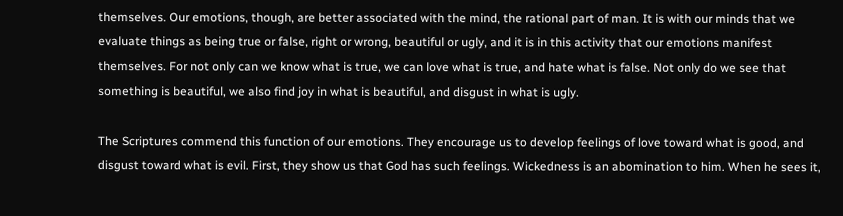themselves. Our emotions, though, are better associated with the mind, the rational part of man. It is with our minds that we evaluate things as being true or false, right or wrong, beautiful or ugly, and it is in this activity that our emotions manifest themselves. For not only can we know what is true, we can love what is true, and hate what is false. Not only do we see that something is beautiful, we also find joy in what is beautiful, and disgust in what is ugly.

The Scriptures commend this function of our emotions. They encourage us to develop feelings of love toward what is good, and disgust toward what is evil. First, they show us that God has such feelings. Wickedness is an abomination to him. When he sees it,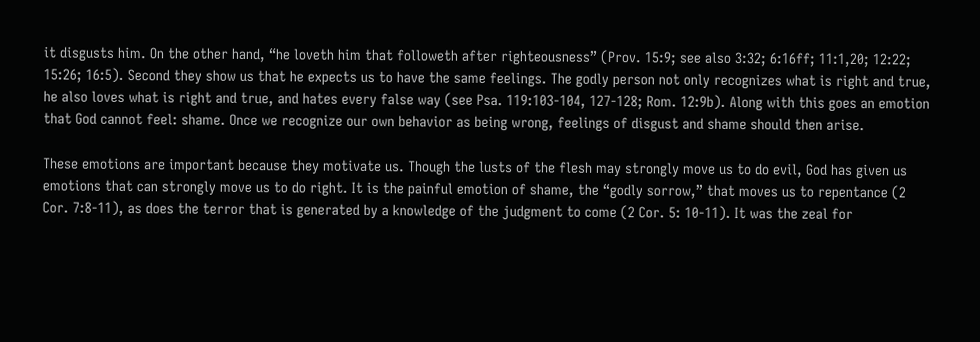it disgusts him. On the other hand, “he loveth him that followeth after righteousness” (Prov. 15:9; see also 3:32; 6:16ff; 11:1,20; 12:22; 15:26; 16:5). Second they show us that he expects us to have the same feelings. The godly person not only recognizes what is right and true, he also loves what is right and true, and hates every false way (see Psa. 119:103-104, 127-128; Rom. 12:9b). Along with this goes an emotion that God cannot feel: shame. Once we recognize our own behavior as being wrong, feelings of disgust and shame should then arise.

These emotions are important because they motivate us. Though the lusts of the flesh may strongly move us to do evil, God has given us emotions that can strongly move us to do right. It is the painful emotion of shame, the “godly sorrow,” that moves us to repentance (2 Cor. 7:8-11), as does the terror that is generated by a knowledge of the judgment to come (2 Cor. 5: 10-11). It was the zeal for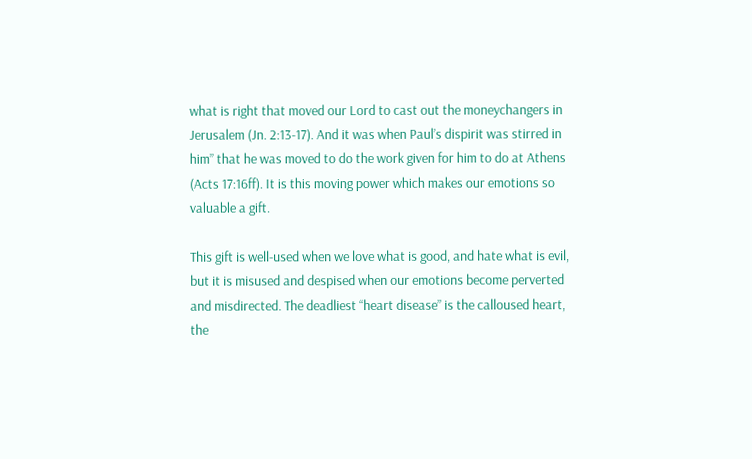what is right that moved our Lord to cast out the moneychangers in Jerusalem (Jn. 2:13-17). And it was when Paul’s dispirit was stirred in him” that he was moved to do the work given for him to do at Athens (Acts 17:16ff). It is this moving power which makes our emotions so valuable a gift.

This gift is well-used when we love what is good, and hate what is evil, but it is misused and despised when our emotions become perverted and misdirected. The deadliest “heart disease” is the calloused heart, the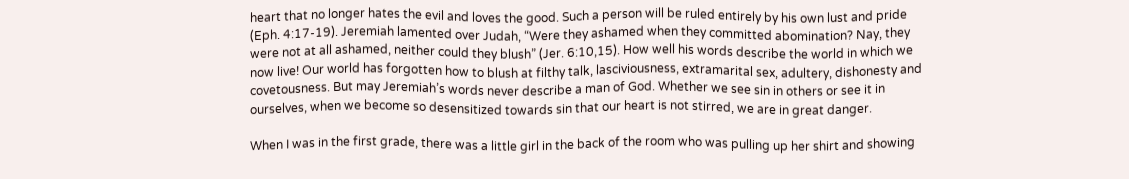heart that no longer hates the evil and loves the good. Such a person will be ruled entirely by his own lust and pride (Eph. 4:17-19). Jeremiah lamented over Judah, “Were they ashamed when they committed abomination? Nay, they were not at all ashamed, neither could they blush” (Jer. 6:10,15). How well his words describe the world in which we now live! Our world has forgotten how to blush at filthy talk, lasciviousness, extramarital sex, adultery, dishonesty and covetousness. But may Jeremiah’s words never describe a man of God. Whether we see sin in others or see it in ourselves, when we become so desensitized towards sin that our heart is not stirred, we are in great danger.

When I was in the first grade, there was a little girl in the back of the room who was pulling up her shirt and showing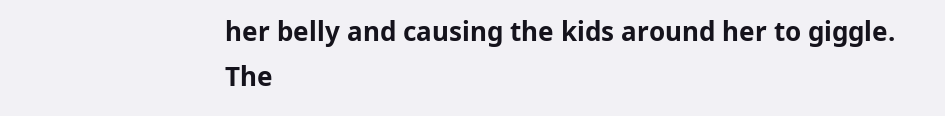her belly and causing the kids around her to giggle. The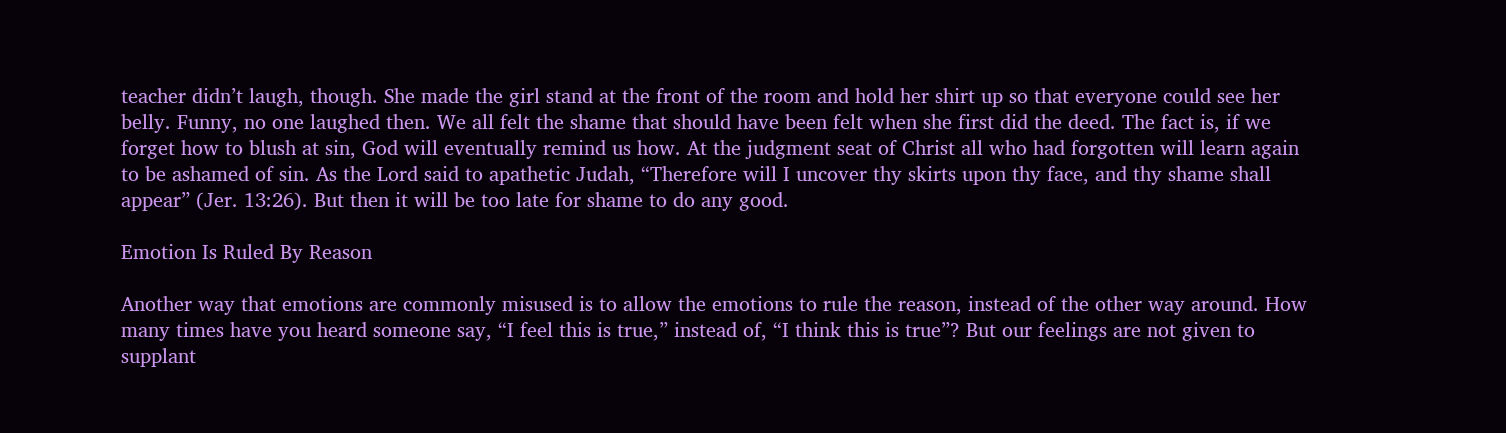teacher didn’t laugh, though. She made the girl stand at the front of the room and hold her shirt up so that everyone could see her belly. Funny, no one laughed then. We all felt the shame that should have been felt when she first did the deed. The fact is, if we forget how to blush at sin, God will eventually remind us how. At the judgment seat of Christ all who had forgotten will learn again to be ashamed of sin. As the Lord said to apathetic Judah, “Therefore will I uncover thy skirts upon thy face, and thy shame shall appear” (Jer. 13:26). But then it will be too late for shame to do any good.

Emotion Is Ruled By Reason

Another way that emotions are commonly misused is to allow the emotions to rule the reason, instead of the other way around. How many times have you heard someone say, “I feel this is true,” instead of, “I think this is true”? But our feelings are not given to supplant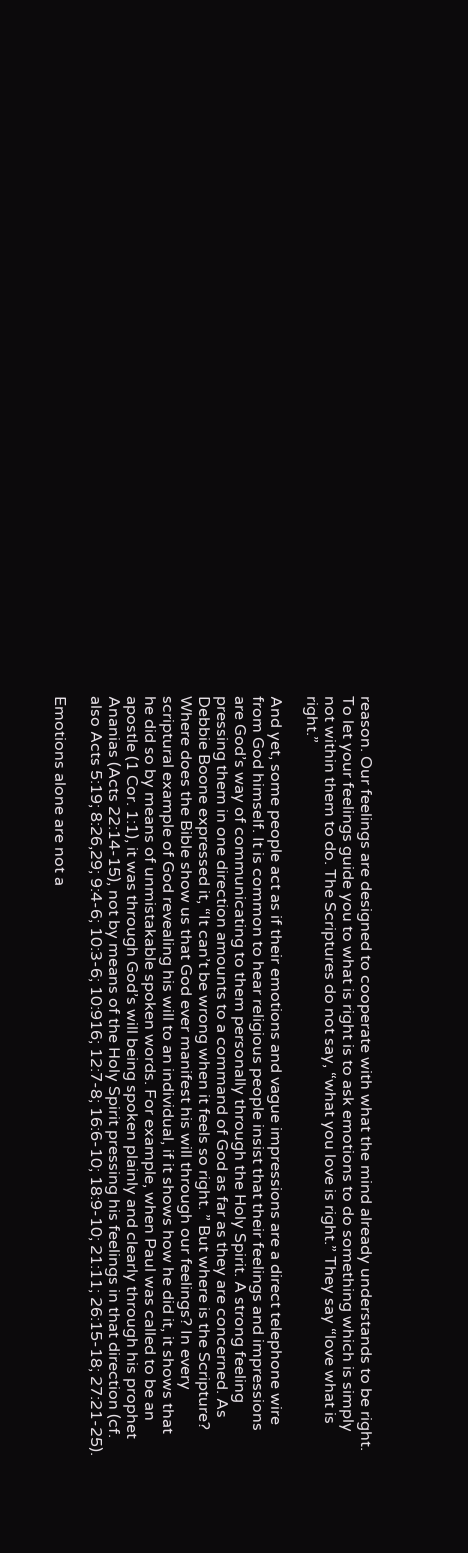reason. Our feelings are designed to cooperate with what the mind already understands to be right. To let your feelings guide you to what is right is to ask emotions to do something which is simply not within them to do. The Scriptures do not say, “what you love is right.” They say “love what is right.”

And yet, some people act as if their emotions and vague impressions are a direct telephone wire from God himself. It is common to hear religious people insist that their feelings and impressions are God’s way of communicating to them personally through the Holy Spirit. A strong feeling pressing them in one direction amounts to a command of God as far as they are concerned. As Debbie Boone expressed it, “It can’t be wrong when it feels so right. ” But where is the Scripture? Where does the Bible show us that God ever manifest his will through our feelings? In every scriptural example of God revealing his will to an individual, if it shows how he did it, it shows that he did so by means of unmistakable spoken words. For example, when Paul was called to be an apostle (1 Cor. 1:1), it was through God’s will being spoken plainly and clearly through his prophet Ananias (Acts 22:14-15), not by means of the Holy Spirit pressing his feelings in that direction (cf. also Acts 5:19; 8:26,29; 9:4-6; 10:3-6; 10:916; 12:7-8; 16:6-10; 18:9-10; 21:11; 26:15-18; 27:21-25).

Emotions alone are not a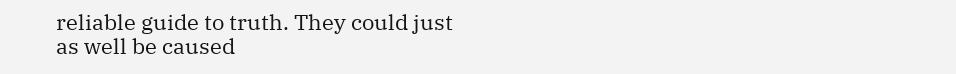reliable guide to truth. They could just as well be caused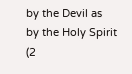by the Devil as by the Holy Spirit (2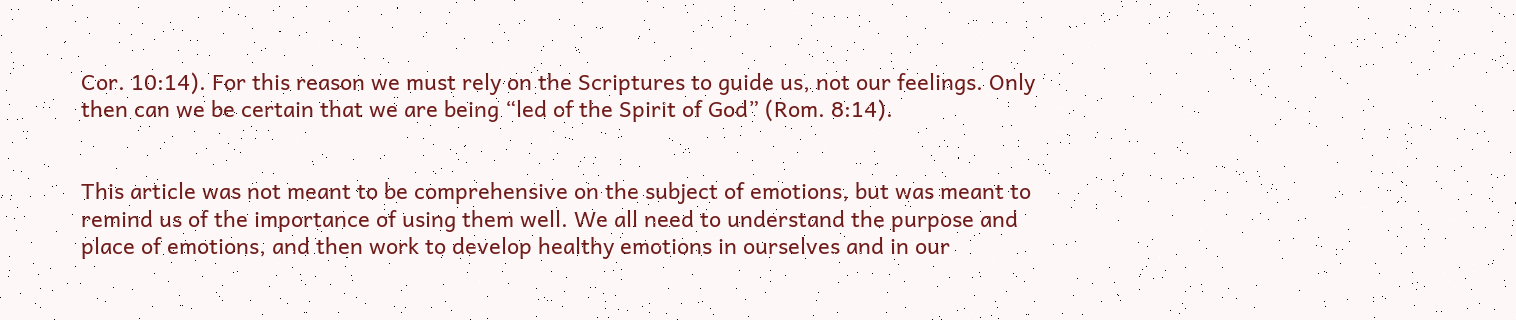Cor. 10:14). For this reason we must rely on the Scriptures to guide us, not our feelings. Only then can we be certain that we are being “led of the Spirit of God” (Rom. 8:14).


This article was not meant to be comprehensive on the subject of emotions, but was meant to remind us of the importance of using them well. We all need to understand the purpose and place of emotions, and then work to develop healthy emotions in ourselves and in our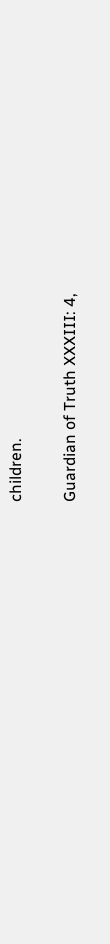children.

Guardian of Truth XXXIII: 4,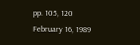pp. 105, 120
February 16, 1989